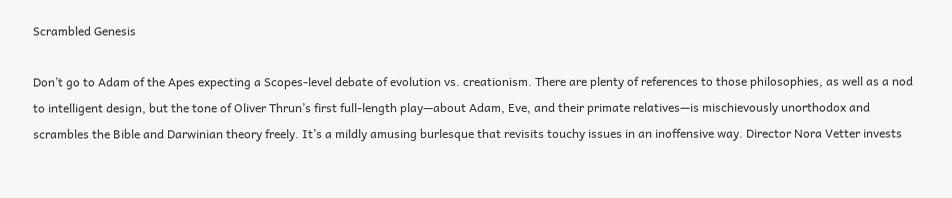Scrambled Genesis

Don’t go to Adam of the Apes expecting a Scopes-level debate of evolution vs. creationism. There are plenty of references to those philosophies, as well as a nod to intelligent design, but the tone of Oliver Thrun’s first full-length play—about Adam, Eve, and their primate relatives—is mischievously unorthodox and scrambles the Bible and Darwinian theory freely. It’s a mildly amusing burlesque that revisits touchy issues in an inoffensive way. Director Nora Vetter invests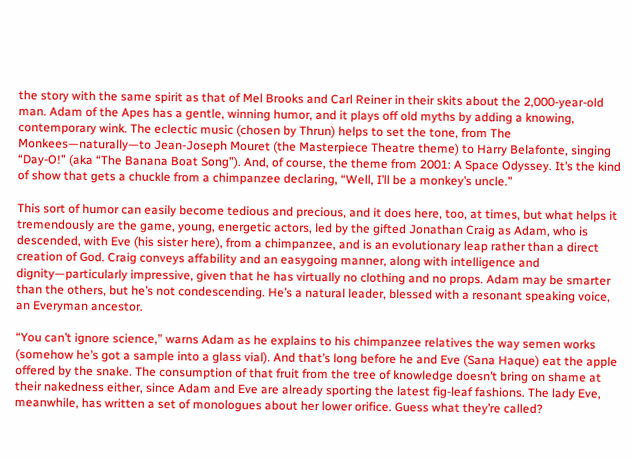the story with the same spirit as that of Mel Brooks and Carl Reiner in their skits about the 2,000-year-old man. Adam of the Apes has a gentle, winning humor, and it plays off old myths by adding a knowing, contemporary wink. The eclectic music (chosen by Thrun) helps to set the tone, from The Monkees—naturally—to Jean-Joseph Mouret (the Masterpiece Theatre theme) to Harry Belafonte, singing “Day-O!” (aka “The Banana Boat Song”). And, of course, the theme from 2001: A Space Odyssey. It’s the kind of show that gets a chuckle from a chimpanzee declaring, “Well, I’ll be a monkey’s uncle.”

This sort of humor can easily become tedious and precious, and it does here, too, at times, but what helps it tremendously are the game, young, energetic actors, led by the gifted Jonathan Craig as Adam, who is descended, with Eve (his sister here), from a chimpanzee, and is an evolutionary leap rather than a direct creation of God. Craig conveys affability and an easygoing manner, along with intelligence and dignity—particularly impressive, given that he has virtually no clothing and no props. Adam may be smarter than the others, but he’s not condescending. He’s a natural leader, blessed with a resonant speaking voice, an Everyman ancestor.

“You can’t ignore science,” warns Adam as he explains to his chimpanzee relatives the way semen works (somehow he’s got a sample into a glass vial). And that’s long before he and Eve (Sana Haque) eat the apple offered by the snake. The consumption of that fruit from the tree of knowledge doesn’t bring on shame at their nakedness either, since Adam and Eve are already sporting the latest fig-leaf fashions. The lady Eve, meanwhile, has written a set of monologues about her lower orifice. Guess what they’re called?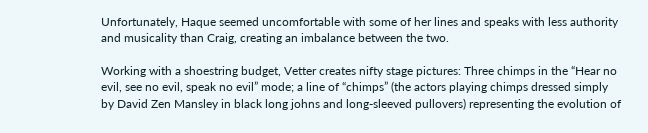Unfortunately, Haque seemed uncomfortable with some of her lines and speaks with less authority and musicality than Craig, creating an imbalance between the two.

Working with a shoestring budget, Vetter creates nifty stage pictures: Three chimps in the “Hear no evil, see no evil, speak no evil” mode; a line of “chimps” (the actors playing chimps dressed simply by David Zen Mansley in black long johns and long-sleeved pullovers) representing the evolution of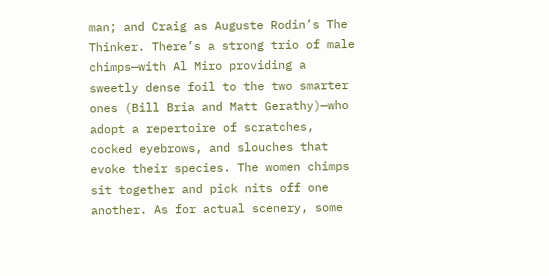man; and Craig as Auguste Rodin’s The Thinker. There’s a strong trio of male chimps—with Al Miro providing a sweetly dense foil to the two smarter ones (Bill Bria and Matt Gerathy)—who adopt a repertoire of scratches, cocked eyebrows, and slouches that evoke their species. The women chimps sit together and pick nits off one another. As for actual scenery, some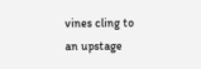vines cling to an upstage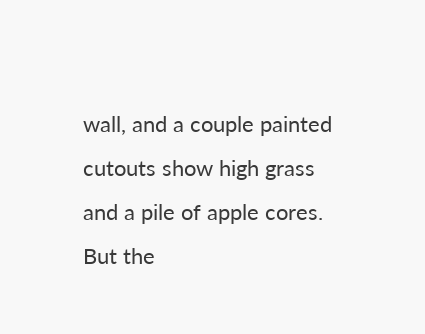wall, and a couple painted cutouts show high grass and a pile of apple cores. But the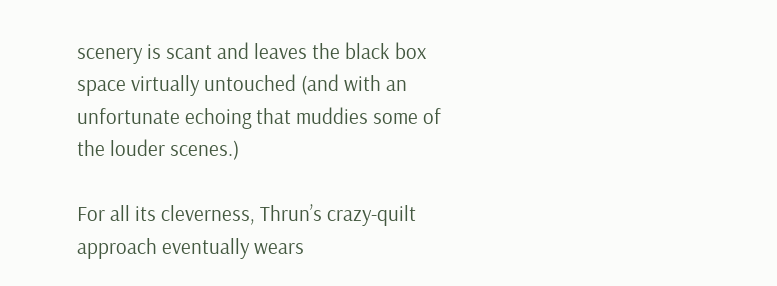scenery is scant and leaves the black box space virtually untouched (and with an unfortunate echoing that muddies some of the louder scenes.)

For all its cleverness, Thrun’s crazy-quilt approach eventually wears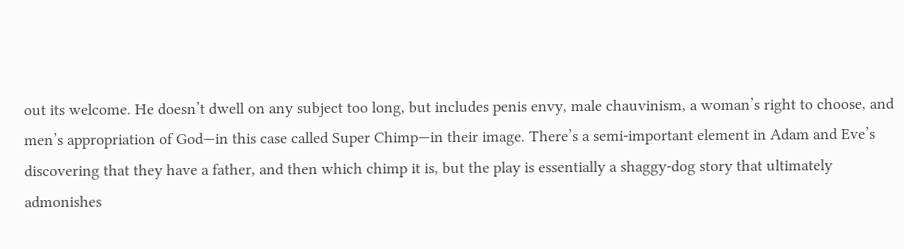out its welcome. He doesn’t dwell on any subject too long, but includes penis envy, male chauvinism, a woman’s right to choose, and men’s appropriation of God—in this case called Super Chimp—in their image. There’s a semi-important element in Adam and Eve’s discovering that they have a father, and then which chimp it is, but the play is essentially a shaggy-dog story that ultimately admonishes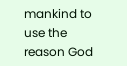mankind to use the reason God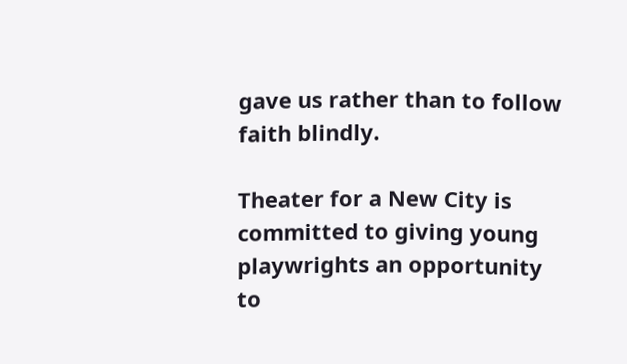gave us rather than to follow faith blindly.

Theater for a New City is committed to giving young playwrights an opportunity to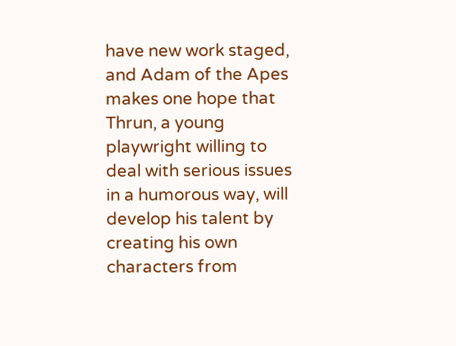have new work staged, and Adam of the Apes makes one hope that Thrun, a young playwright willing to deal with serious issues in a humorous way, will develop his talent by creating his own characters from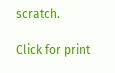scratch.

Click for print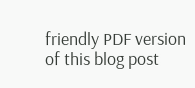friendly PDF version of this blog post